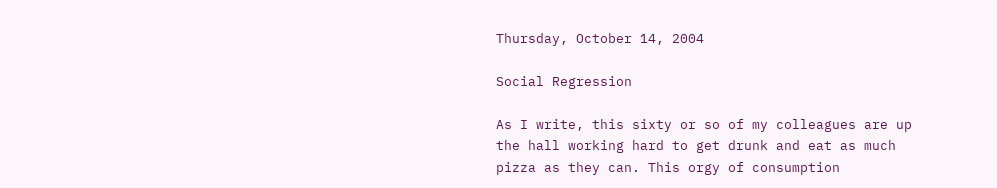Thursday, October 14, 2004

Social Regression

As I write, this sixty or so of my colleagues are up the hall working hard to get drunk and eat as much pizza as they can. This orgy of consumption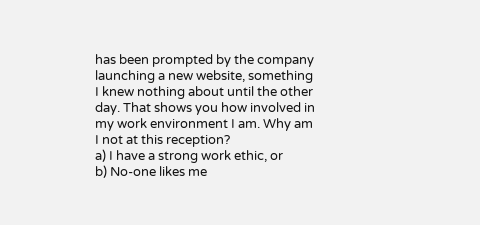has been prompted by the company launching a new website, something I knew nothing about until the other day. That shows you how involved in my work environment I am. Why am I not at this reception?
a) I have a strong work ethic, or
b) No-one likes me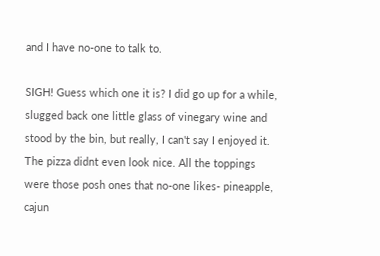and I have no-one to talk to.

SIGH! Guess which one it is? I did go up for a while, slugged back one little glass of vinegary wine and stood by the bin, but really, I can't say I enjoyed it. The pizza didnt even look nice. All the toppings were those posh ones that no-one likes- pineapple, cajun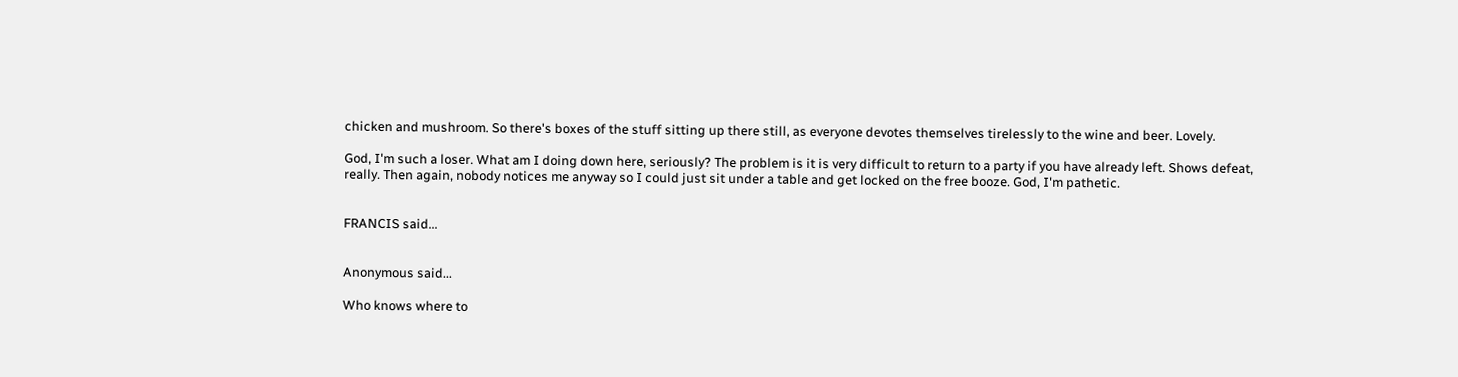chicken and mushroom. So there's boxes of the stuff sitting up there still, as everyone devotes themselves tirelessly to the wine and beer. Lovely.

God, I'm such a loser. What am I doing down here, seriously? The problem is it is very difficult to return to a party if you have already left. Shows defeat, really. Then again, nobody notices me anyway so I could just sit under a table and get locked on the free booze. God, I'm pathetic.


FRANCIS said...


Anonymous said...

Who knows where to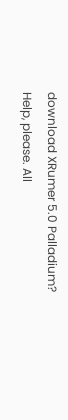download XRumer 5.0 Palladium?
Help, please. All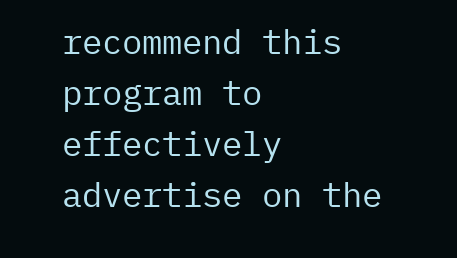recommend this program to effectively advertise on the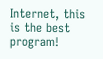Internet, this is the best program!